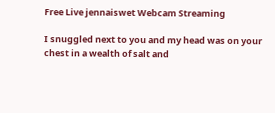Free Live jennaiswet Webcam Streaming

I snuggled next to you and my head was on your chest in a wealth of salt and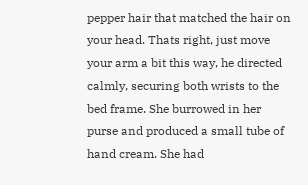pepper hair that matched the hair on your head. Thats right, just move your arm a bit this way, he directed calmly, securing both wrists to the bed frame. She burrowed in her purse and produced a small tube of hand cream. She had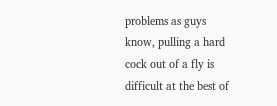problems as guys know, pulling a hard cock out of a fly is difficult at the best of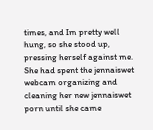times, and Im pretty well hung, so she stood up, pressing herself against me. She had spent the jennaiswet webcam organizing and cleaning her new jennaiswet porn until she came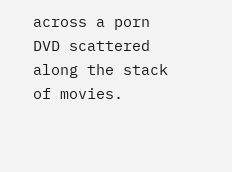across a porn DVD scattered along the stack of movies.